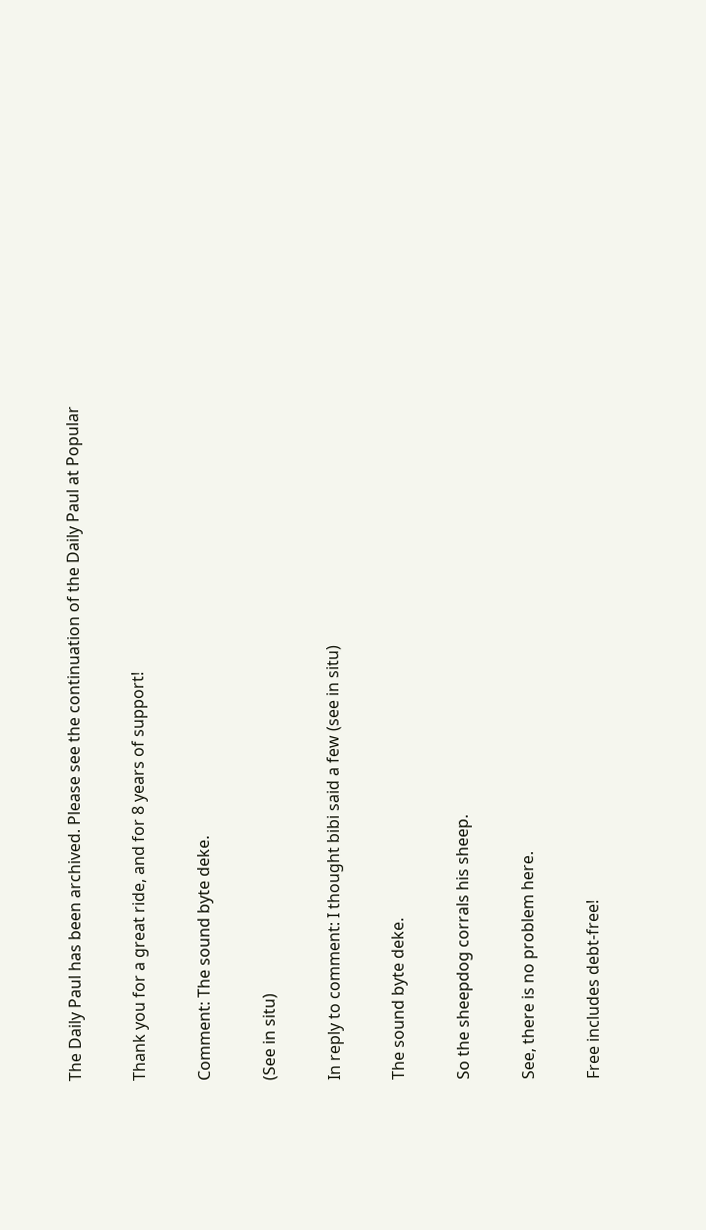The Daily Paul has been archived. Please see the continuation of the Daily Paul at Popular

Thank you for a great ride, and for 8 years of support!

Comment: The sound byte deke.

(See in situ)

In reply to comment: I thought bibi said a few (see in situ)

The sound byte deke.

So the sheepdog corrals his sheep.

See, there is no problem here.

Free includes debt-free!